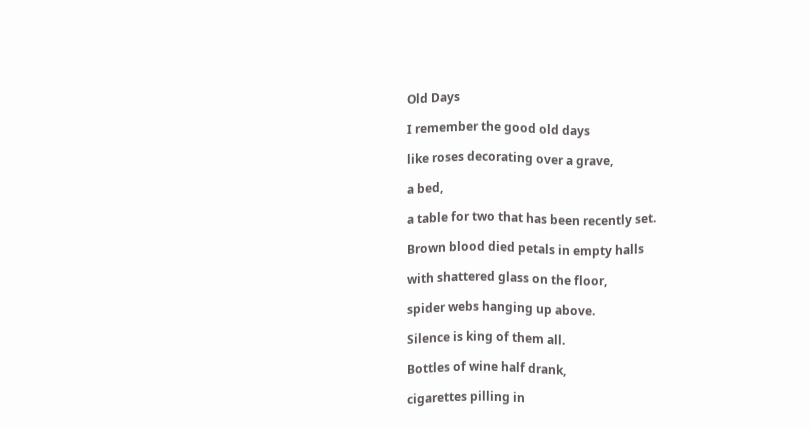Old Days

I remember the good old days

like roses decorating over a grave,

a bed,

a table for two that has been recently set.

Brown blood died petals in empty halls

with shattered glass on the floor,

spider webs hanging up above.

Silence is king of them all.

Bottles of wine half drank,

cigarettes pilling in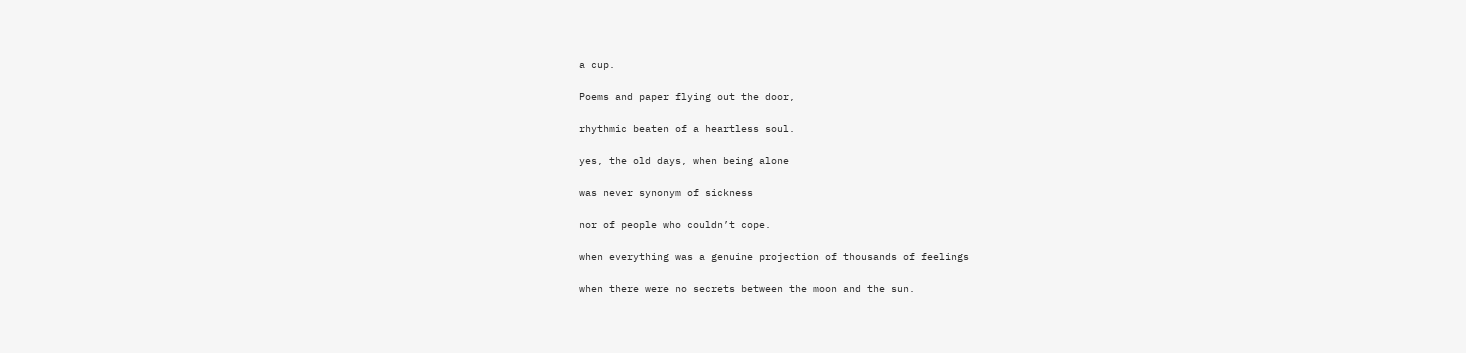a cup.

Poems and paper flying out the door,

rhythmic beaten of a heartless soul.

yes, the old days, when being alone

was never synonym of sickness

nor of people who couldn’t cope.

when everything was a genuine projection of thousands of feelings

when there were no secrets between the moon and the sun.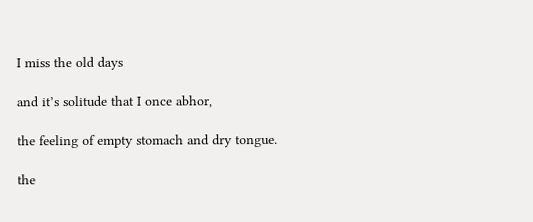I miss the old days

and it’s solitude that I once abhor,

the feeling of empty stomach and dry tongue.

the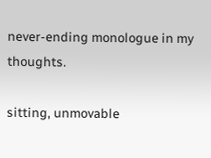never-ending monologue in my thoughts.

sitting, unmovable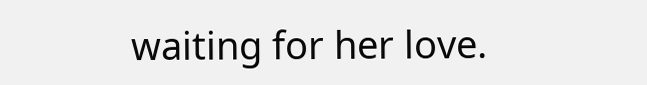waiting for her love.